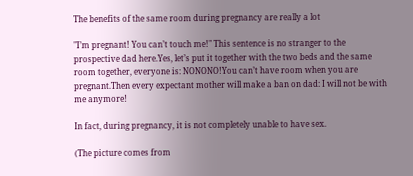The benefits of the same room during pregnancy are really a lot

"I’m pregnant! You can’t touch me!" This sentence is no stranger to the prospective dad here.Yes, let’s put it together with the two beds and the same room together, everyone is: NONONO!You can’t have room when you are pregnant.Then every expectant mother will make a ban on dad: I will not be with me anymore!

In fact, during pregnancy, it is not completely unable to have sex.

(The picture comes from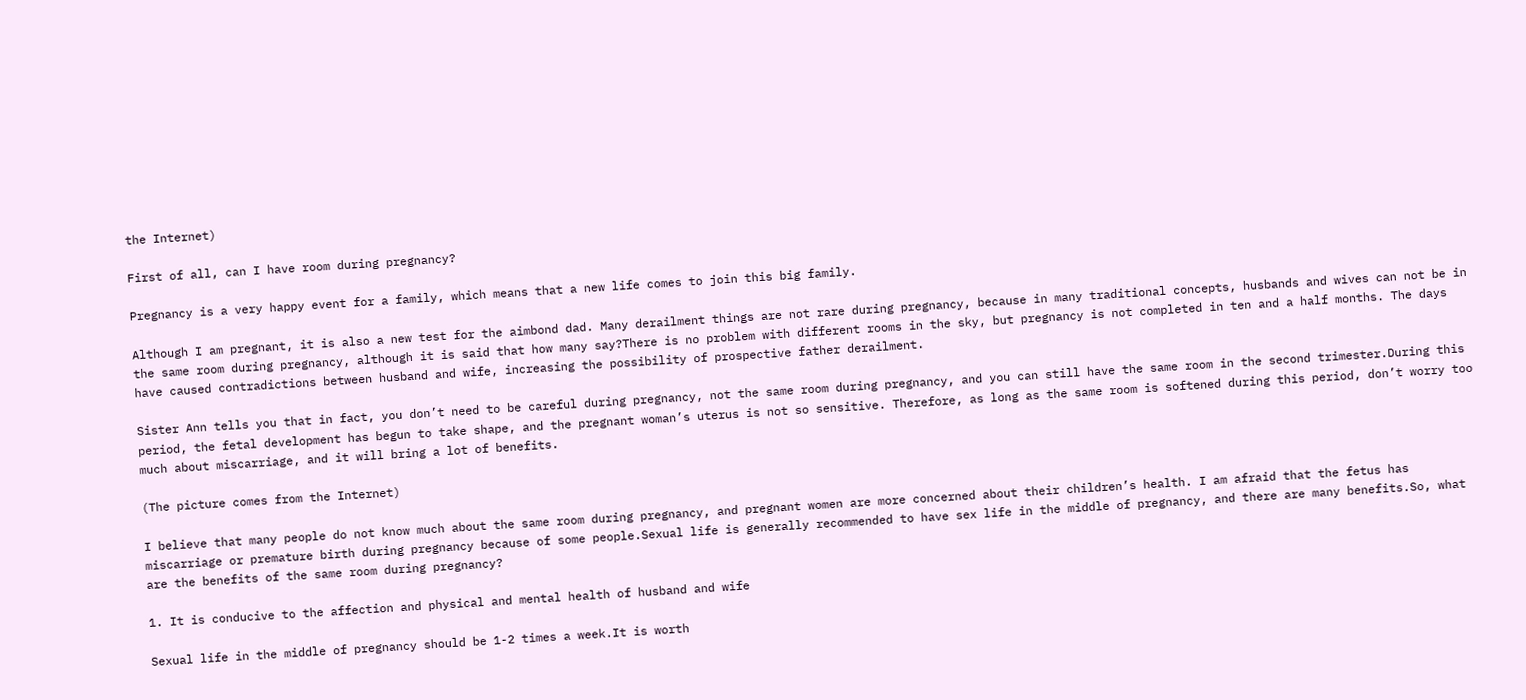the Internet)

First of all, can I have room during pregnancy?

Pregnancy is a very happy event for a family, which means that a new life comes to join this big family.

Although I am pregnant, it is also a new test for the aimbond dad. Many derailment things are not rare during pregnancy, because in many traditional concepts, husbands and wives can not be in the same room during pregnancy, although it is said that how many say?There is no problem with different rooms in the sky, but pregnancy is not completed in ten and a half months. The days have caused contradictions between husband and wife, increasing the possibility of prospective father derailment.

Sister Ann tells you that in fact, you don’t need to be careful during pregnancy, not the same room during pregnancy, and you can still have the same room in the second trimester.During this period, the fetal development has begun to take shape, and the pregnant woman’s uterus is not so sensitive. Therefore, as long as the same room is softened during this period, don’t worry too much about miscarriage, and it will bring a lot of benefits.

(The picture comes from the Internet)

I believe that many people do not know much about the same room during pregnancy, and pregnant women are more concerned about their children’s health. I am afraid that the fetus has miscarriage or premature birth during pregnancy because of some people.Sexual life is generally recommended to have sex life in the middle of pregnancy, and there are many benefits.So, what are the benefits of the same room during pregnancy?

1. It is conducive to the affection and physical and mental health of husband and wife

Sexual life in the middle of pregnancy should be 1-2 times a week.It is worth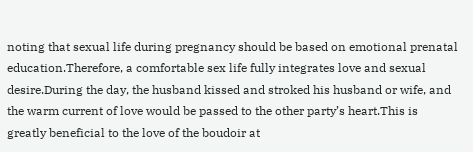noting that sexual life during pregnancy should be based on emotional prenatal education.Therefore, a comfortable sex life fully integrates love and sexual desire.During the day, the husband kissed and stroked his husband or wife, and the warm current of love would be passed to the other party’s heart.This is greatly beneficial to the love of the boudoir at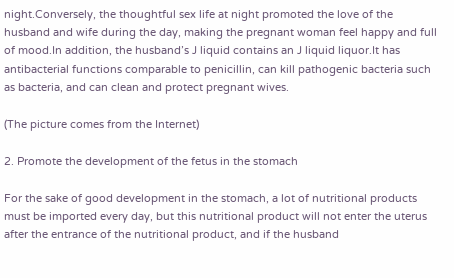night.Conversely, the thoughtful sex life at night promoted the love of the husband and wife during the day, making the pregnant woman feel happy and full of mood.In addition, the husband’s J liquid contains an J liquid liquor.It has antibacterial functions comparable to penicillin, can kill pathogenic bacteria such as bacteria, and can clean and protect pregnant wives.

(The picture comes from the Internet)

2. Promote the development of the fetus in the stomach

For the sake of good development in the stomach, a lot of nutritional products must be imported every day, but this nutritional product will not enter the uterus after the entrance of the nutritional product, and if the husband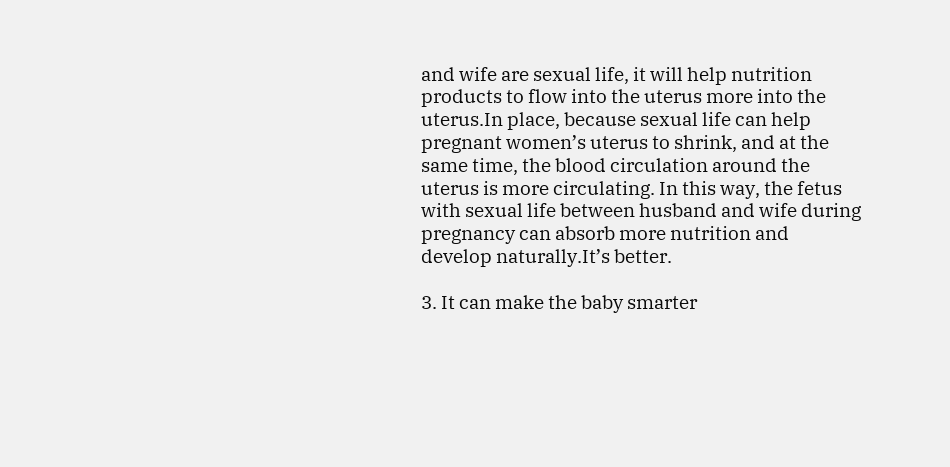and wife are sexual life, it will help nutrition products to flow into the uterus more into the uterus.In place, because sexual life can help pregnant women’s uterus to shrink, and at the same time, the blood circulation around the uterus is more circulating. In this way, the fetus with sexual life between husband and wife during pregnancy can absorb more nutrition and develop naturally.It’s better.

3. It can make the baby smarter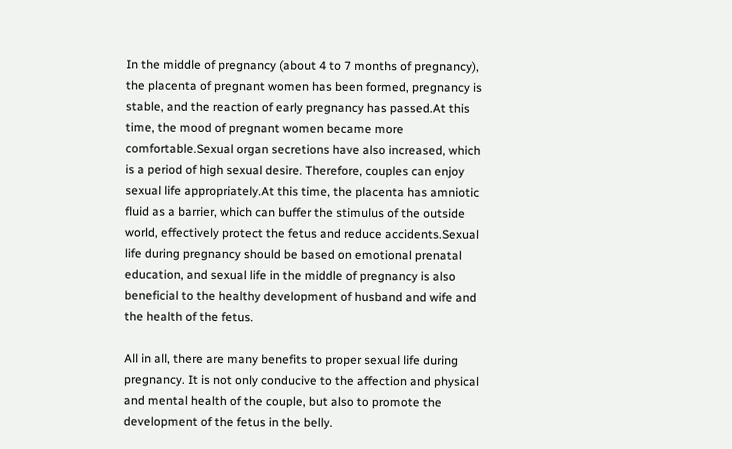In the middle of pregnancy (about 4 to 7 months of pregnancy), the placenta of pregnant women has been formed, pregnancy is stable, and the reaction of early pregnancy has passed.At this time, the mood of pregnant women became more comfortable.Sexual organ secretions have also increased, which is a period of high sexual desire. Therefore, couples can enjoy sexual life appropriately.At this time, the placenta has amniotic fluid as a barrier, which can buffer the stimulus of the outside world, effectively protect the fetus and reduce accidents.Sexual life during pregnancy should be based on emotional prenatal education, and sexual life in the middle of pregnancy is also beneficial to the healthy development of husband and wife and the health of the fetus.

All in all, there are many benefits to proper sexual life during pregnancy. It is not only conducive to the affection and physical and mental health of the couple, but also to promote the development of the fetus in the belly.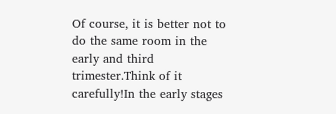Of course, it is better not to do the same room in the early and third trimester.Think of it carefully!In the early stages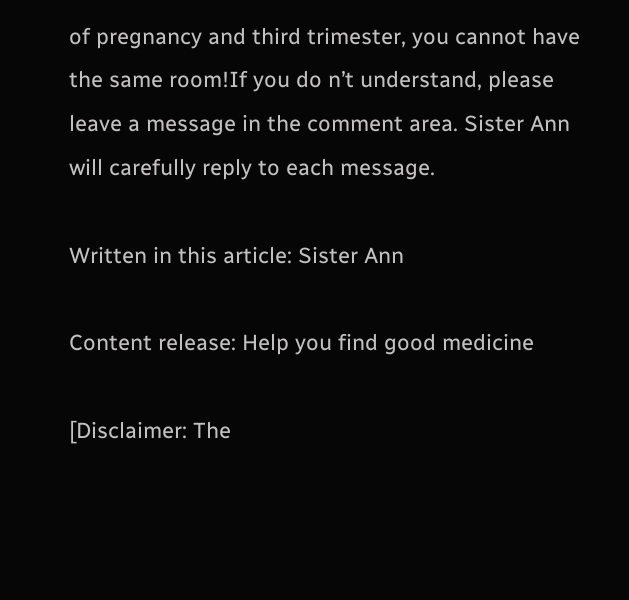of pregnancy and third trimester, you cannot have the same room!If you do n’t understand, please leave a message in the comment area. Sister Ann will carefully reply to each message.

Written in this article: Sister Ann

Content release: Help you find good medicine

[Disclaimer: The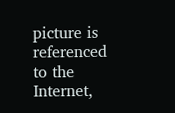picture is referenced to the Internet,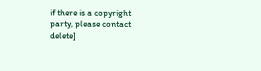if there is a copyright party, please contact delete]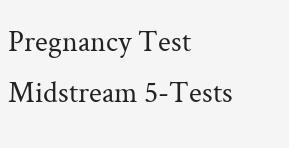Pregnancy Test Midstream 5-Tests